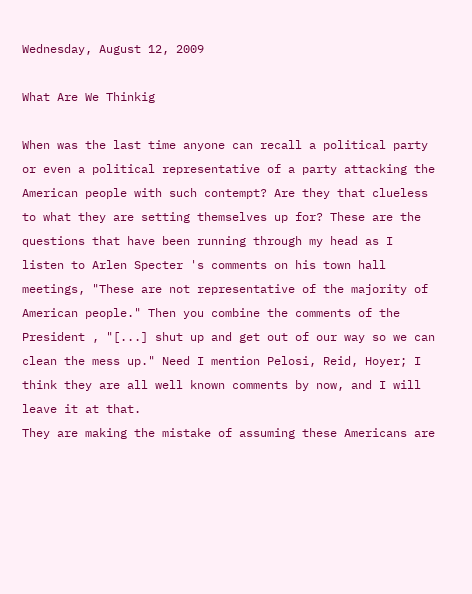Wednesday, August 12, 2009

What Are We Thinkig

When was the last time anyone can recall a political party or even a political representative of a party attacking the American people with such contempt? Are they that clueless to what they are setting themselves up for? These are the questions that have been running through my head as I listen to Arlen Specter 's comments on his town hall meetings, "These are not representative of the majority of American people." Then you combine the comments of the President , "[...] shut up and get out of our way so we can clean the mess up." Need I mention Pelosi, Reid, Hoyer; I think they are all well known comments by now, and I will leave it at that.
They are making the mistake of assuming these Americans are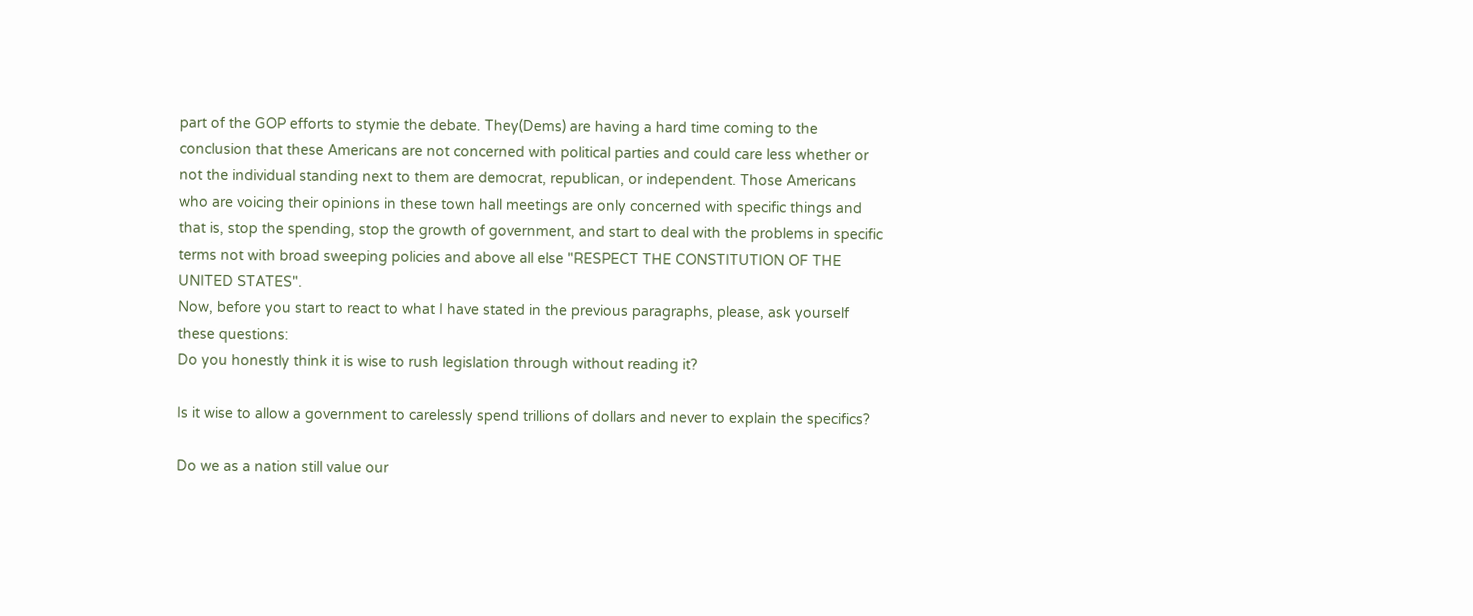part of the GOP efforts to stymie the debate. They(Dems) are having a hard time coming to the conclusion that these Americans are not concerned with political parties and could care less whether or not the individual standing next to them are democrat, republican, or independent. Those Americans who are voicing their opinions in these town hall meetings are only concerned with specific things and that is, stop the spending, stop the growth of government, and start to deal with the problems in specific terms not with broad sweeping policies and above all else "RESPECT THE CONSTITUTION OF THE UNITED STATES".
Now, before you start to react to what I have stated in the previous paragraphs, please, ask yourself these questions:
Do you honestly think it is wise to rush legislation through without reading it?

Is it wise to allow a government to carelessly spend trillions of dollars and never to explain the specifics?

Do we as a nation still value our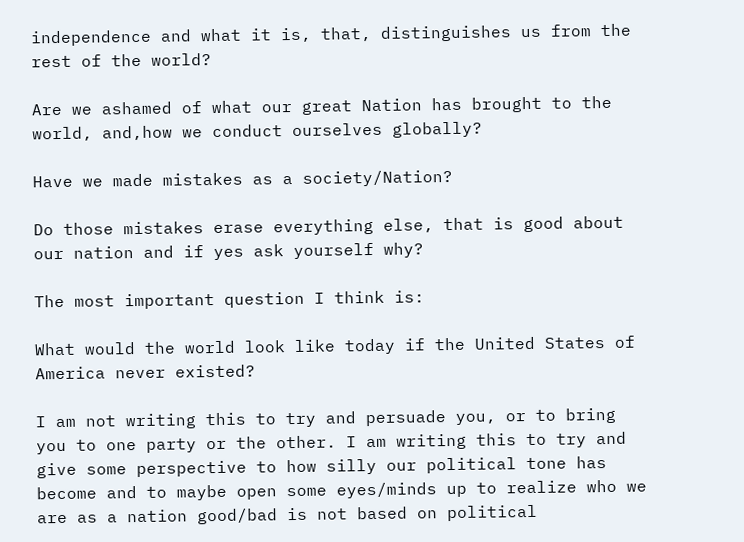independence and what it is, that, distinguishes us from the rest of the world?

Are we ashamed of what our great Nation has brought to the world, and,how we conduct ourselves globally?

Have we made mistakes as a society/Nation?

Do those mistakes erase everything else, that is good about our nation and if yes ask yourself why?

The most important question I think is:

What would the world look like today if the United States of America never existed?

I am not writing this to try and persuade you, or to bring you to one party or the other. I am writing this to try and give some perspective to how silly our political tone has become and to maybe open some eyes/minds up to realize who we are as a nation good/bad is not based on political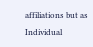affiliations but as Individual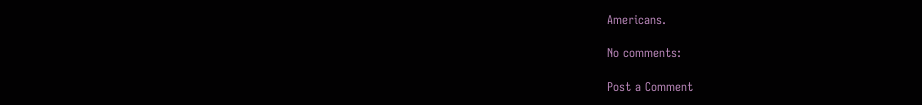Americans.

No comments:

Post a Comment